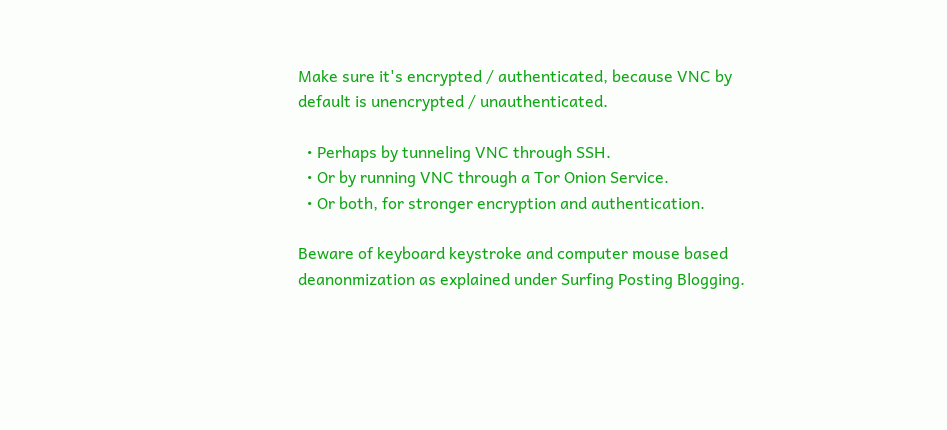Make sure it's encrypted / authenticated, because VNC by default is unencrypted / unauthenticated.

  • Perhaps by tunneling VNC through SSH.
  • Or by running VNC through a Tor Onion Service.
  • Or both, for stronger encryption and authentication.

Beware of keyboard keystroke and computer mouse based deanonmization as explained under Surfing Posting Blogging.